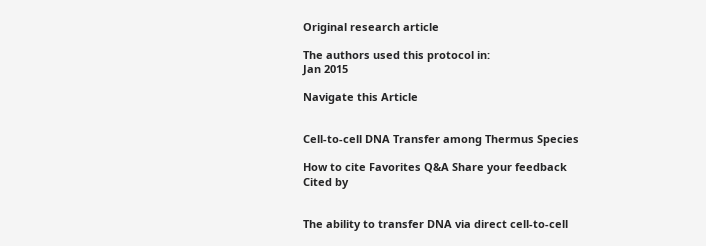Original research article

The authors used this protocol in:
Jan 2015

Navigate this Article


Cell-to-cell DNA Transfer among Thermus Species

How to cite Favorites Q&A Share your feedback Cited by


The ability to transfer DNA via direct cell-to-cell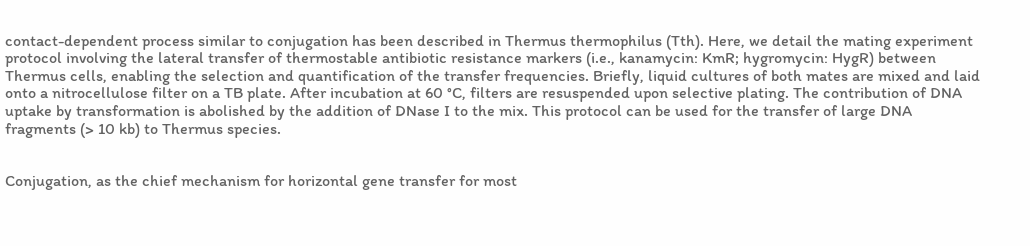contact-dependent process similar to conjugation has been described in Thermus thermophilus (Tth). Here, we detail the mating experiment protocol involving the lateral transfer of thermostable antibiotic resistance markers (i.e., kanamycin: KmR; hygromycin: HygR) between Thermus cells, enabling the selection and quantification of the transfer frequencies. Briefly, liquid cultures of both mates are mixed and laid onto a nitrocellulose filter on a TB plate. After incubation at 60 °C, filters are resuspended upon selective plating. The contribution of DNA uptake by transformation is abolished by the addition of DNase I to the mix. This protocol can be used for the transfer of large DNA fragments (> 10 kb) to Thermus species.


Conjugation, as the chief mechanism for horizontal gene transfer for most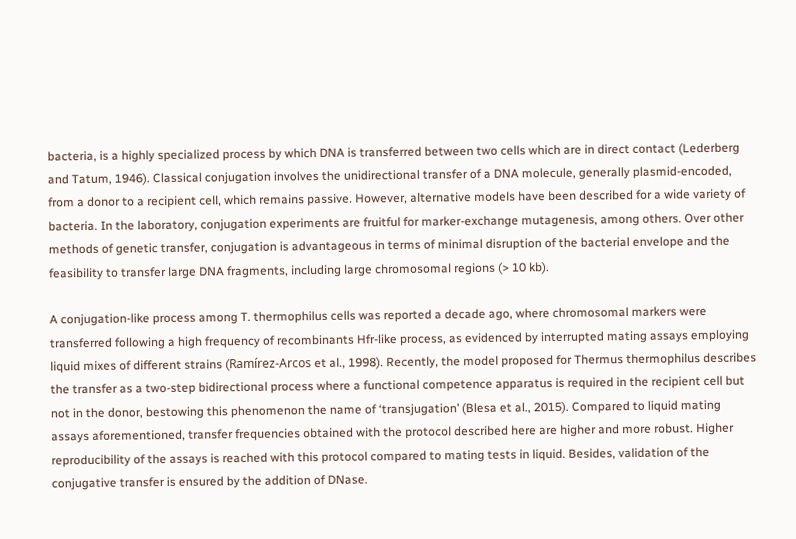bacteria, is a highly specialized process by which DNA is transferred between two cells which are in direct contact (Lederberg and Tatum, 1946). Classical conjugation involves the unidirectional transfer of a DNA molecule, generally plasmid-encoded, from a donor to a recipient cell, which remains passive. However, alternative models have been described for a wide variety of bacteria. In the laboratory, conjugation experiments are fruitful for marker-exchange mutagenesis, among others. Over other methods of genetic transfer, conjugation is advantageous in terms of minimal disruption of the bacterial envelope and the feasibility to transfer large DNA fragments, including large chromosomal regions (> 10 kb).

A conjugation-like process among T. thermophilus cells was reported a decade ago, where chromosomal markers were transferred following a high frequency of recombinants Hfr-like process, as evidenced by interrupted mating assays employing liquid mixes of different strains (Ramírez-Arcos et al., 1998). Recently, the model proposed for Thermus thermophilus describes the transfer as a two-step bidirectional process where a functional competence apparatus is required in the recipient cell but not in the donor, bestowing this phenomenon the name of ‘transjugation’ (Blesa et al., 2015). Compared to liquid mating assays aforementioned, transfer frequencies obtained with the protocol described here are higher and more robust. Higher reproducibility of the assays is reached with this protocol compared to mating tests in liquid. Besides, validation of the conjugative transfer is ensured by the addition of DNase.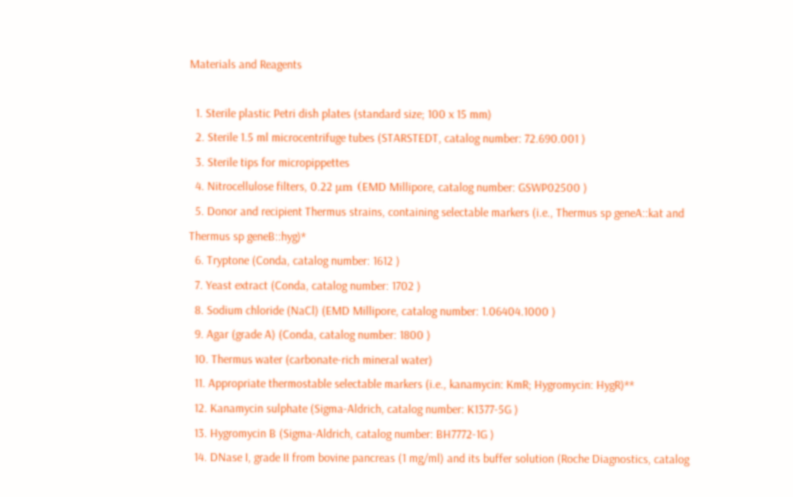Materials and Reagents

  1. Sterile plastic Petri dish plates (standard size; 100 x 15 mm)
  2. Sterile 1.5 ml microcentrifuge tubes (STARSTEDT, catalog number: 72.690.001 )
  3. Sterile tips for micropippettes
  4. Nitrocellulose filters, 0.22 μm (EMD Millipore, catalog number: GSWP02500 )
  5. Donor and recipient Thermus strains, containing selectable markers (i.e., Thermus sp geneA::kat and Thermus sp geneB::hyg)*
  6. Tryptone (Conda, catalog number: 1612 )
  7. Yeast extract (Conda, catalog number: 1702 )
  8. Sodium chloride (NaCl) (EMD Millipore, catalog number: 1.06404.1000 )
  9. Agar (grade A) (Conda, catalog number: 1800 )
  10. Thermus water (carbonate-rich mineral water)
  11. Appropriate thermostable selectable markers (i.e., kanamycin: KmR; Hygromycin: HygR)**
  12. Kanamycin sulphate (Sigma-Aldrich, catalog number: K1377-5G )
  13. Hygromycin B (Sigma-Aldrich, catalog number: BH7772-1G )
  14. DNase I, grade II from bovine pancreas (1 mg/ml) and its buffer solution (Roche Diagnostics, catalog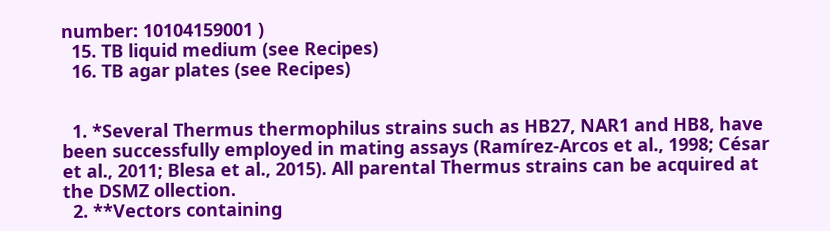number: 10104159001 )
  15. TB liquid medium (see Recipes)
  16. TB agar plates (see Recipes)


  1. *Several Thermus thermophilus strains such as HB27, NAR1 and HB8, have been successfully employed in mating assays (Ramírez-Arcos et al., 1998; César et al., 2011; Blesa et al., 2015). All parental Thermus strains can be acquired at the DSMZ ollection.
  2. **Vectors containing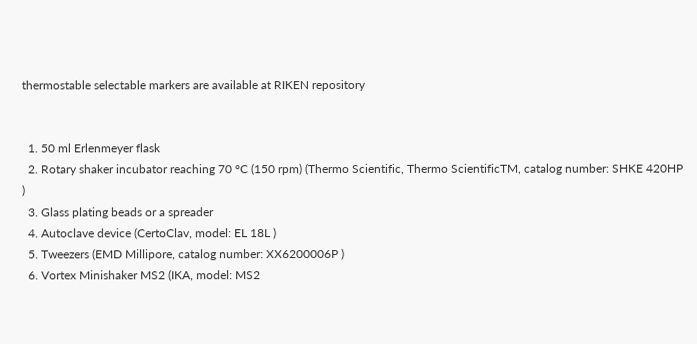thermostable selectable markers are available at RIKEN repository


  1. 50 ml Erlenmeyer flask
  2. Rotary shaker incubator reaching 70 °C (150 rpm) (Thermo Scientific, Thermo ScientificTM, catalog number: SHKE 420HP )
  3. Glass plating beads or a spreader
  4. Autoclave device (CertoClav, model: EL 18L )
  5. Tweezers (EMD Millipore, catalog number: XX6200006P )
  6. Vortex Minishaker MS2 (IKA, model: MS2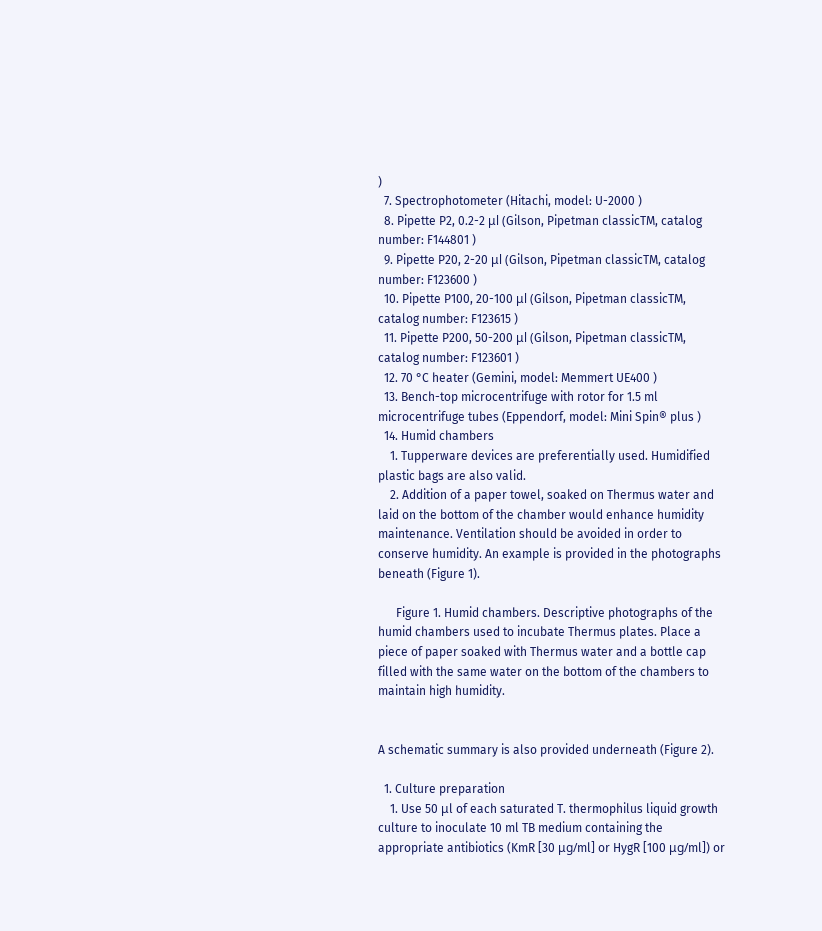)
  7. Spectrophotometer (Hitachi, model: U-2000 )
  8. Pipette P2, 0.2-2 μl (Gilson, Pipetman classicTM, catalog number: F144801 )
  9. Pipette P20, 2-20 μl (Gilson, Pipetman classicTM, catalog number: F123600 )
  10. Pipette P100, 20-100 μl (Gilson, Pipetman classicTM, catalog number: F123615 )
  11. Pipette P200, 50-200 μl (Gilson, Pipetman classicTM, catalog number: F123601 )
  12. 70 °C heater (Gemini, model: Memmert UE400 )
  13. Bench-top microcentrifuge with rotor for 1.5 ml microcentrifuge tubes (Eppendorf, model: Mini Spin® plus )
  14. Humid chambers
    1. Tupperware devices are preferentially used. Humidified plastic bags are also valid.
    2. Addition of a paper towel, soaked on Thermus water and laid on the bottom of the chamber would enhance humidity maintenance. Ventilation should be avoided in order to conserve humidity. An example is provided in the photographs beneath (Figure 1).

      Figure 1. Humid chambers. Descriptive photographs of the humid chambers used to incubate Thermus plates. Place a piece of paper soaked with Thermus water and a bottle cap filled with the same water on the bottom of the chambers to maintain high humidity.


A schematic summary is also provided underneath (Figure 2).

  1. Culture preparation
    1. Use 50 μl of each saturated T. thermophilus liquid growth culture to inoculate 10 ml TB medium containing the appropriate antibiotics (KmR [30 μg/ml] or HygR [100 μg/ml]) or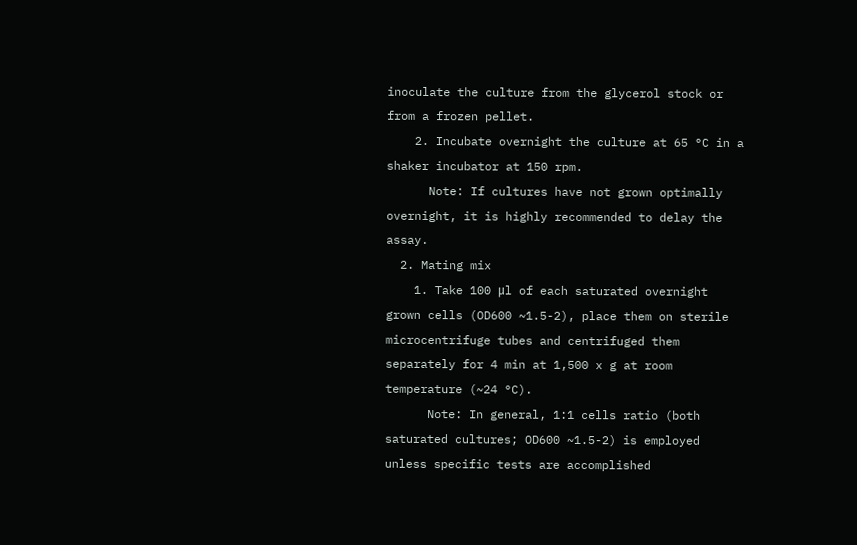inoculate the culture from the glycerol stock or from a frozen pellet.
    2. Incubate overnight the culture at 65 °C in a shaker incubator at 150 rpm.
      Note: If cultures have not grown optimally overnight, it is highly recommended to delay the assay.
  2. Mating mix
    1. Take 100 μl of each saturated overnight grown cells (OD600 ~1.5-2), place them on sterile microcentrifuge tubes and centrifuged them separately for 4 min at 1,500 x g at room temperature (~24 °C).
      Note: In general, 1:1 cells ratio (both saturated cultures; OD600 ~1.5-2) is employed unless specific tests are accomplished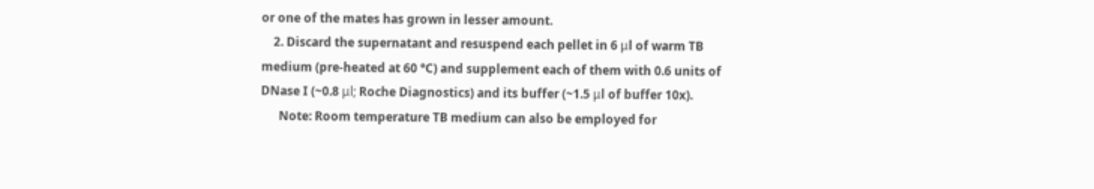or one of the mates has grown in lesser amount.
    2. Discard the supernatant and resuspend each pellet in 6 μl of warm TB medium (pre-heated at 60 °C) and supplement each of them with 0.6 units of DNase I (~0.8 μl; Roche Diagnostics) and its buffer (~1.5 μl of buffer 10x).
      Note: Room temperature TB medium can also be employed for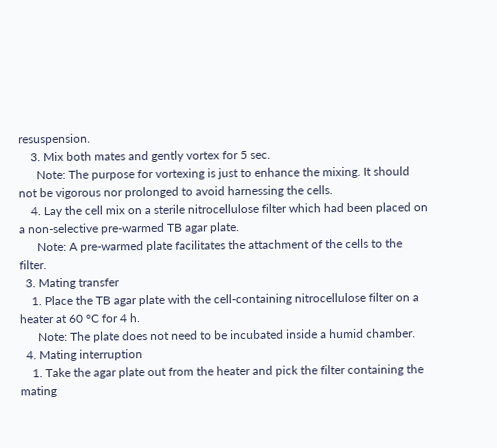resuspension.
    3. Mix both mates and gently vortex for 5 sec.
      Note: The purpose for vortexing is just to enhance the mixing. It should not be vigorous nor prolonged to avoid harnessing the cells.
    4. Lay the cell mix on a sterile nitrocellulose filter which had been placed on a non-selective pre-warmed TB agar plate.
      Note: A pre-warmed plate facilitates the attachment of the cells to the filter.
  3. Mating transfer
    1. Place the TB agar plate with the cell-containing nitrocellulose filter on a heater at 60 °C for 4 h.
      Note: The plate does not need to be incubated inside a humid chamber.
  4. Mating interruption
    1. Take the agar plate out from the heater and pick the filter containing the mating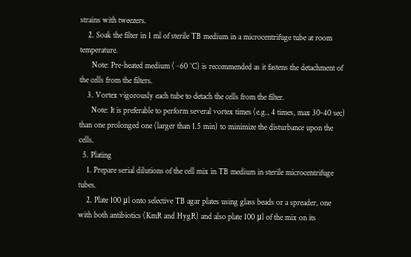strains with tweezers.
    2. Soak the filter in 1 ml of sterile TB medium in a microcentrifuge tube at room temperature.
      Note: Pre-heated medium (~60 °C) is recommended as it fastens the detachment of the cells from the filters.
    3. Vortex vigorously each tube to detach the cells from the filter.
      Note: It is preferable to perform several vortex times (e.g., 4 times, max 30-40 sec) than one prolonged one (larger than 1.5 min) to minimize the disturbance upon the cells.
  5. Plating
    1. Prepare serial dilutions of the cell mix in TB medium in sterile microcentrifuge tubes.
    2. Plate 100 μl onto selective TB agar plates using glass beads or a spreader, one with both antibiotics (KmR and HygR) and also plate 100 μl of the mix on its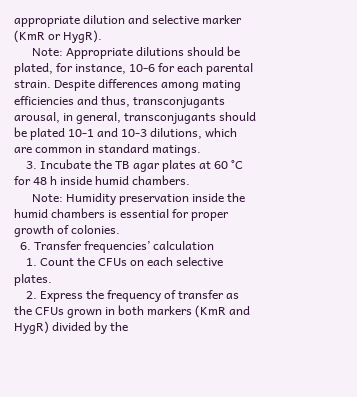appropriate dilution and selective marker (KmR or HygR).
      Note: Appropriate dilutions should be plated, for instance, 10-6 for each parental strain. Despite differences among mating efficiencies and thus, transconjugants arousal, in general, transconjugants should be plated 10-1 and 10-3 dilutions, which are common in standard matings.
    3. Incubate the TB agar plates at 60 °C for 48 h inside humid chambers.
      Note: Humidity preservation inside the humid chambers is essential for proper growth of colonies.
  6. Transfer frequencies’ calculation
    1. Count the CFUs on each selective plates.
    2. Express the frequency of transfer as the CFUs grown in both markers (KmR and HygR) divided by the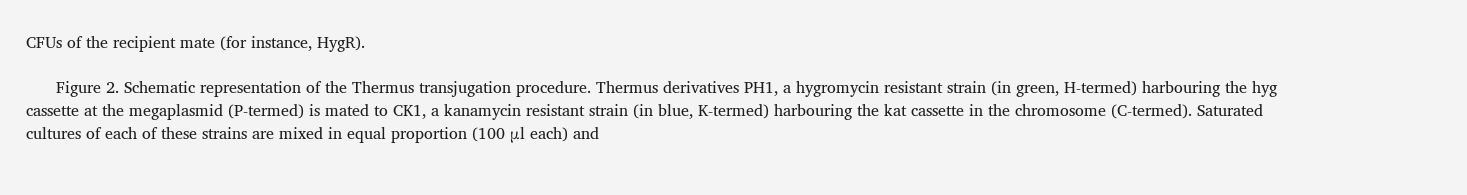CFUs of the recipient mate (for instance, HygR).

      Figure 2. Schematic representation of the Thermus transjugation procedure. Thermus derivatives PH1, a hygromycin resistant strain (in green, H-termed) harbouring the hyg cassette at the megaplasmid (P-termed) is mated to CK1, a kanamycin resistant strain (in blue, K-termed) harbouring the kat cassette in the chromosome (C-termed). Saturated cultures of each of these strains are mixed in equal proportion (100 μl each) and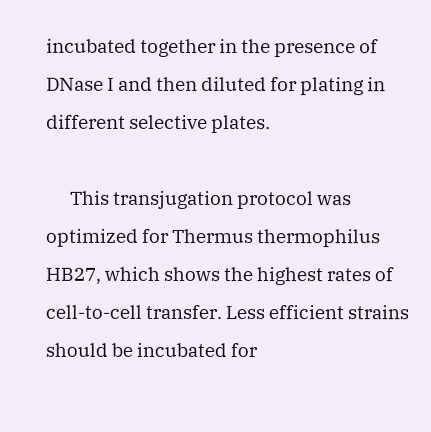incubated together in the presence of DNase I and then diluted for plating in different selective plates.

      This transjugation protocol was optimized for Thermus thermophilus HB27, which shows the highest rates of cell-to-cell transfer. Less efficient strains should be incubated for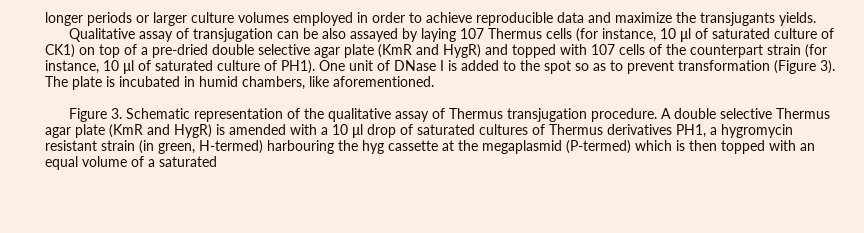longer periods or larger culture volumes employed in order to achieve reproducible data and maximize the transjugants yields.
      Qualitative assay of transjugation can be also assayed by laying 107 Thermus cells (for instance, 10 μl of saturated culture of CK1) on top of a pre-dried double selective agar plate (KmR and HygR) and topped with 107 cells of the counterpart strain (for instance, 10 μl of saturated culture of PH1). One unit of DNase I is added to the spot so as to prevent transformation (Figure 3). The plate is incubated in humid chambers, like aforementioned.

      Figure 3. Schematic representation of the qualitative assay of Thermus transjugation procedure. A double selective Thermus agar plate (KmR and HygR) is amended with a 10 μl drop of saturated cultures of Thermus derivatives PH1, a hygromycin resistant strain (in green, H-termed) harbouring the hyg cassette at the megaplasmid (P-termed) which is then topped with an equal volume of a saturated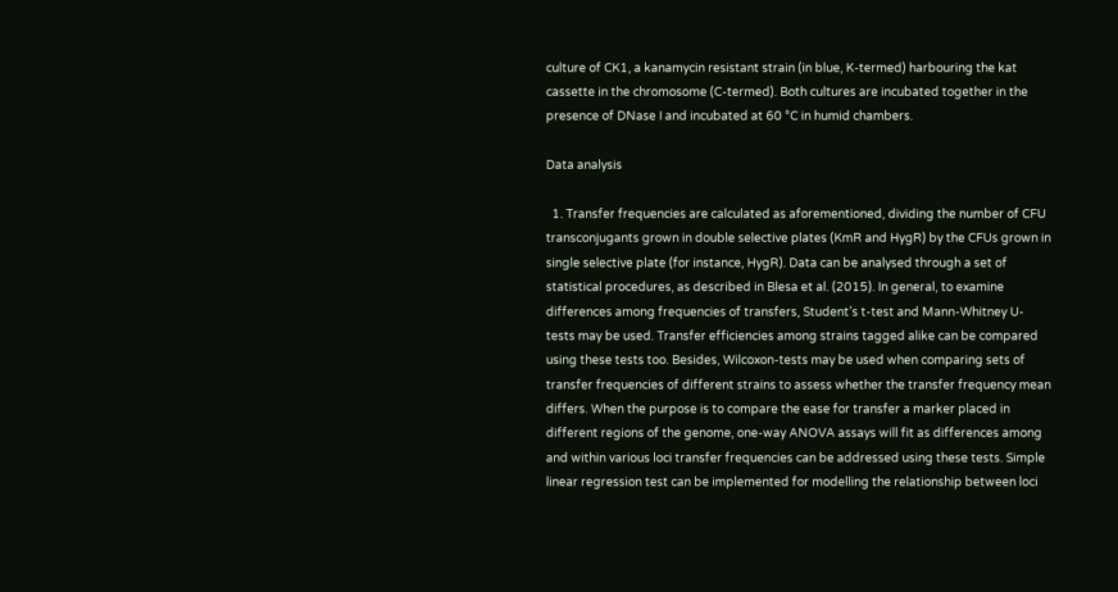culture of CK1, a kanamycin resistant strain (in blue, K-termed) harbouring the kat cassette in the chromosome (C-termed). Both cultures are incubated together in the presence of DNase I and incubated at 60 °C in humid chambers.

Data analysis

  1. Transfer frequencies are calculated as aforementioned, dividing the number of CFU transconjugants grown in double selective plates (KmR and HygR) by the CFUs grown in single selective plate (for instance, HygR). Data can be analysed through a set of statistical procedures, as described in Blesa et al. (2015). In general, to examine differences among frequencies of transfers, Student’s t-test and Mann-Whitney U-tests may be used. Transfer efficiencies among strains tagged alike can be compared using these tests too. Besides, Wilcoxon-tests may be used when comparing sets of transfer frequencies of different strains to assess whether the transfer frequency mean differs. When the purpose is to compare the ease for transfer a marker placed in different regions of the genome, one-way ANOVA assays will fit as differences among and within various loci transfer frequencies can be addressed using these tests. Simple linear regression test can be implemented for modelling the relationship between loci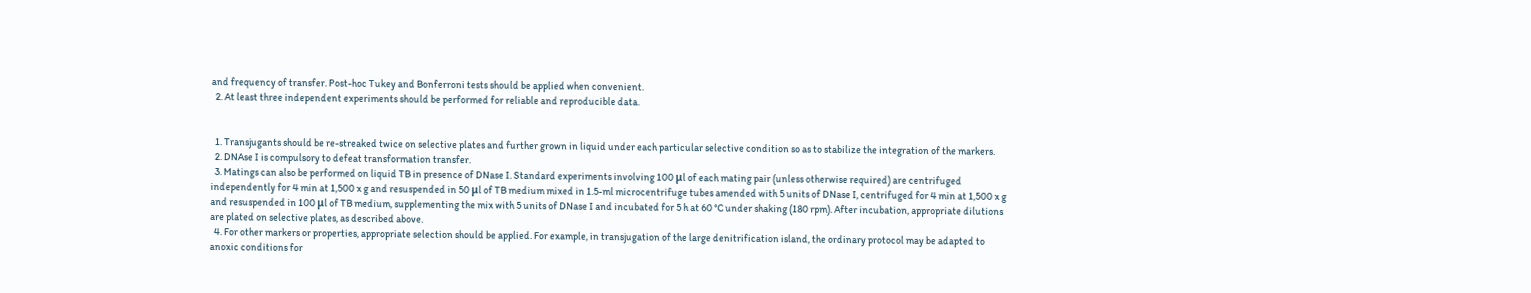and frequency of transfer. Post-hoc Tukey and Bonferroni tests should be applied when convenient.
  2. At least three independent experiments should be performed for reliable and reproducible data.


  1. Transjugants should be re-streaked twice on selective plates and further grown in liquid under each particular selective condition so as to stabilize the integration of the markers.
  2. DNAse I is compulsory to defeat transformation transfer.
  3. Matings can also be performed on liquid TB in presence of DNase I. Standard experiments involving 100 μl of each mating pair (unless otherwise required) are centrifuged independently for 4 min at 1,500 x g and resuspended in 50 μl of TB medium mixed in 1.5-ml microcentrifuge tubes amended with 5 units of DNase I, centrifuged for 4 min at 1,500 x g and resuspended in 100 μl of TB medium, supplementing the mix with 5 units of DNase I and incubated for 5 h at 60 °C under shaking (180 rpm). After incubation, appropriate dilutions are plated on selective plates, as described above.
  4. For other markers or properties, appropriate selection should be applied. For example, in transjugation of the large denitrification island, the ordinary protocol may be adapted to anoxic conditions for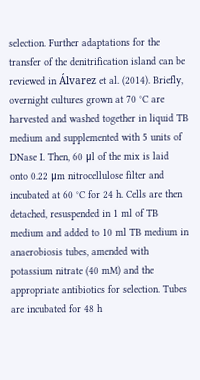selection. Further adaptations for the transfer of the denitrification island can be reviewed in Álvarez et al. (2014). Briefly, overnight cultures grown at 70 °C are harvested and washed together in liquid TB medium and supplemented with 5 units of DNase I. Then, 60 μl of the mix is laid onto 0.22 μm nitrocellulose filter and incubated at 60 °C for 24 h. Cells are then detached, resuspended in 1 ml of TB medium and added to 10 ml TB medium in anaerobiosis tubes, amended with potassium nitrate (40 mM) and the appropriate antibiotics for selection. Tubes are incubated for 48 h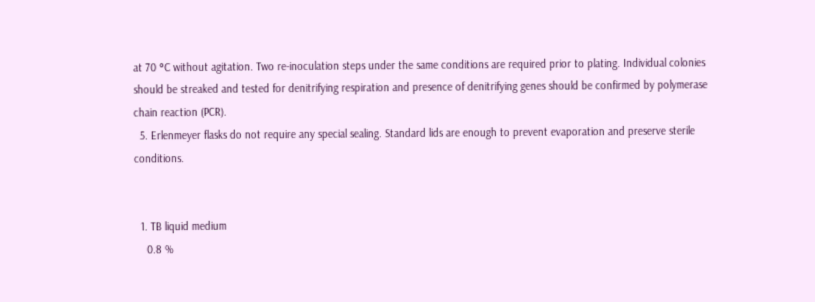at 70 °C without agitation. Two re-inoculation steps under the same conditions are required prior to plating. Individual colonies should be streaked and tested for denitrifying respiration and presence of denitrifying genes should be confirmed by polymerase chain reaction (PCR).
  5. Erlenmeyer flasks do not require any special sealing. Standard lids are enough to prevent evaporation and preserve sterile conditions.


  1. TB liquid medium
    0.8 %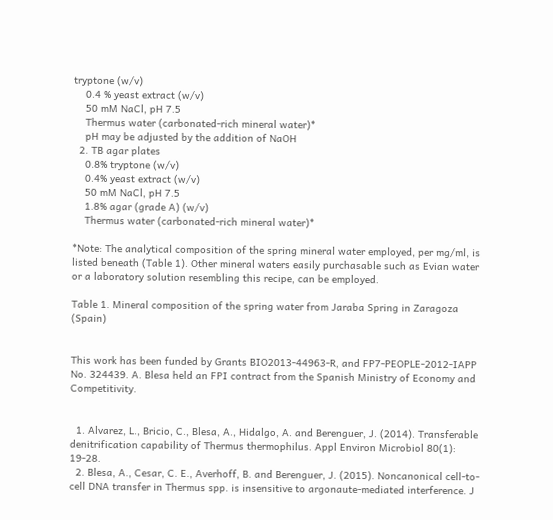tryptone (w/v)
    0.4 % yeast extract (w/v)
    50 mM NaCl, pH 7.5
    Thermus water (carbonated-rich mineral water)*
    pH may be adjusted by the addition of NaOH
  2. TB agar plates
    0.8% tryptone (w/v)
    0.4% yeast extract (w/v)
    50 mM NaCl, pH 7.5
    1.8% agar (grade A) (w/v)
    Thermus water (carbonated-rich mineral water)*

*Note: The analytical composition of the spring mineral water employed, per mg/ml, is listed beneath (Table 1). Other mineral waters easily purchasable such as Evian water or a laboratory solution resembling this recipe, can be employed.

Table 1. Mineral composition of the spring water from Jaraba Spring in Zaragoza (Spain)


This work has been funded by Grants BIO2013-44963-R, and FP7-PEOPLE-2012-IAPP No. 324439. A. Blesa held an FPI contract from the Spanish Ministry of Economy and Competitivity.


  1. Alvarez, L., Bricio, C., Blesa, A., Hidalgo, A. and Berenguer, J. (2014). Transferable denitrification capability of Thermus thermophilus. Appl Environ Microbiol 80(1): 19-28.
  2. Blesa, A., Cesar, C. E., Averhoff, B. and Berenguer, J. (2015). Noncanonical cell-to-cell DNA transfer in Thermus spp. is insensitive to argonaute-mediated interference. J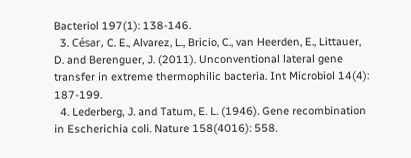Bacteriol 197(1): 138-146.
  3. César, C. E., Alvarez, L., Bricio, C., van Heerden, E., Littauer, D. and Berenguer, J. (2011). Unconventional lateral gene transfer in extreme thermophilic bacteria. Int Microbiol 14(4): 187-199.
  4. Lederberg, J. and Tatum, E. L. (1946). Gene recombination in Escherichia coli. Nature 158(4016): 558.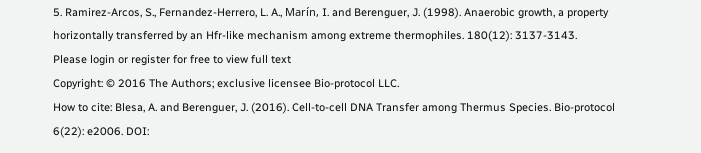5. Ramirez-Arcos, S., Fernandez-Herrero, L. A., Marín, I. and Berenguer, J. (1998). Anaerobic growth, a property horizontally transferred by an Hfr-like mechanism among extreme thermophiles. 180(12): 3137-3143.
Please login or register for free to view full text
Copyright: © 2016 The Authors; exclusive licensee Bio-protocol LLC.
How to cite: Blesa, A. and Berenguer, J. (2016). Cell-to-cell DNA Transfer among Thermus Species. Bio-protocol 6(22): e2006. DOI: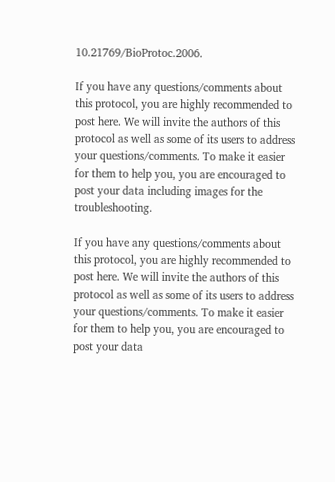10.21769/BioProtoc.2006.

If you have any questions/comments about this protocol, you are highly recommended to post here. We will invite the authors of this protocol as well as some of its users to address your questions/comments. To make it easier for them to help you, you are encouraged to post your data including images for the troubleshooting.

If you have any questions/comments about this protocol, you are highly recommended to post here. We will invite the authors of this protocol as well as some of its users to address your questions/comments. To make it easier for them to help you, you are encouraged to post your data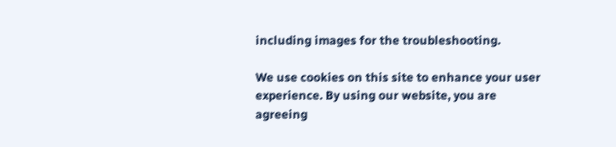including images for the troubleshooting.

We use cookies on this site to enhance your user experience. By using our website, you are agreeing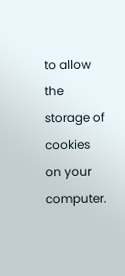to allow the storage of cookies on your computer.